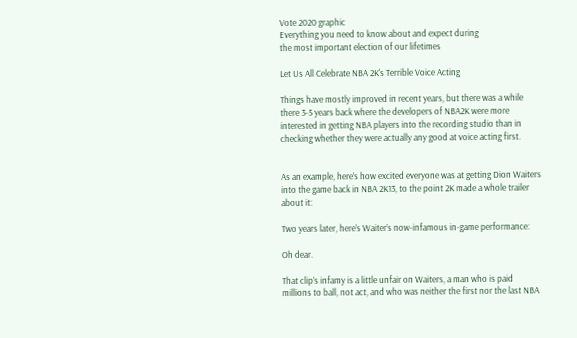Vote 2020 graphic
Everything you need to know about and expect during
the most important election of our lifetimes

Let Us All Celebrate NBA 2K's Terrible Voice Acting

Things have mostly improved in recent years, but there was a while there 3-5 years back where the developers of NBA2K were more interested in getting NBA players into the recording studio than in checking whether they were actually any good at voice acting first.


As an example, here’s how excited everyone was at getting Dion Waiters into the game back in NBA 2K13, to the point 2K made a whole trailer about it:

Two years later, here’s Waiter’s now-infamous in-game performance:

Oh dear.

That clip’s infamy is a little unfair on Waiters, a man who is paid millions to ball, not act, and who was neither the first nor the last NBA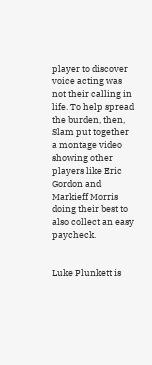player to discover voice acting was not their calling in life. To help spread the burden, then, Slam put together a montage video showing other players like Eric Gordon and Markieff Morris doing their best to also collect an easy paycheck.


Luke Plunkett is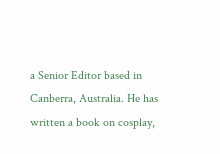a Senior Editor based in Canberra, Australia. He has written a book on cosplay,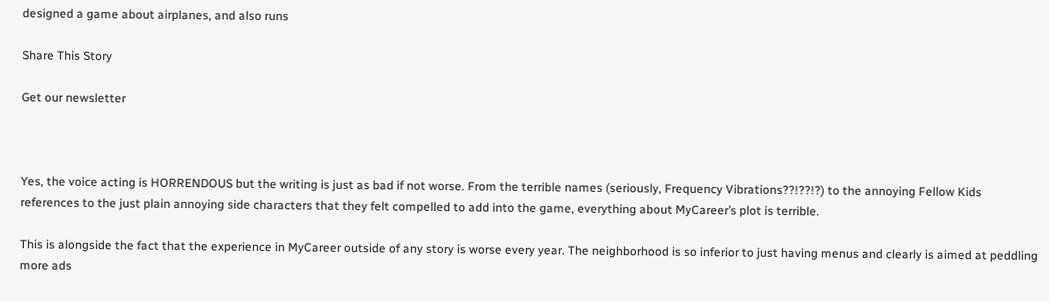designed a game about airplanes, and also runs

Share This Story

Get our newsletter



Yes, the voice acting is HORRENDOUS but the writing is just as bad if not worse. From the terrible names (seriously, Frequency Vibrations??!??!?) to the annoying Fellow Kids references to the just plain annoying side characters that they felt compelled to add into the game, everything about MyCareer’s plot is terrible.

This is alongside the fact that the experience in MyCareer outside of any story is worse every year. The neighborhood is so inferior to just having menus and clearly is aimed at peddling more ads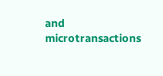and microtransactions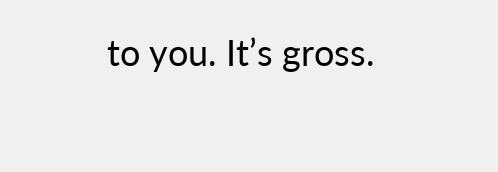to you. It’s gross.